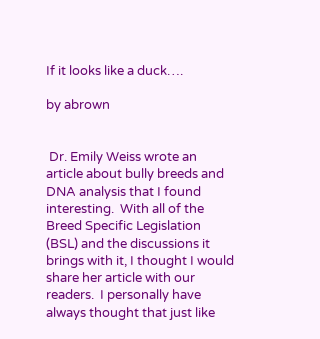If it looks like a duck….

by abrown


 Dr. Emily Weiss wrote an article about bully breeds and DNA analysis that I found interesting.  With all of the Breed Specific Legislation (BSL) and the discussions it brings with it, I thought I would share her article with our readers.  I personally have always thought that just like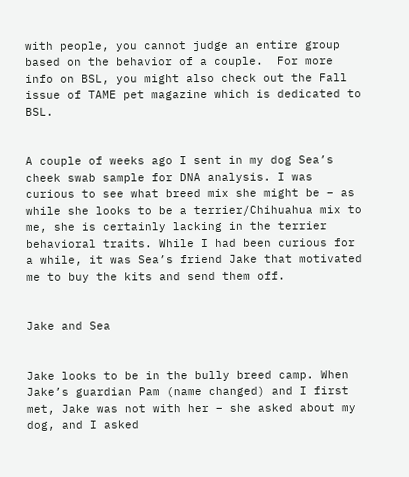with people, you cannot judge an entire group based on the behavior of a couple.  For more info on BSL, you might also check out the Fall issue of TAME pet magazine which is dedicated to BSL.


A couple of weeks ago I sent in my dog Sea’s cheek swab sample for DNA analysis. I was curious to see what breed mix she might be – as while she looks to be a terrier/Chihuahua mix to me, she is certainly lacking in the terrier behavioral traits. While I had been curious for a while, it was Sea’s friend Jake that motivated me to buy the kits and send them off.


Jake and Sea


Jake looks to be in the bully breed camp. When Jake’s guardian Pam (name changed) and I first met, Jake was not with her – she asked about my dog, and I asked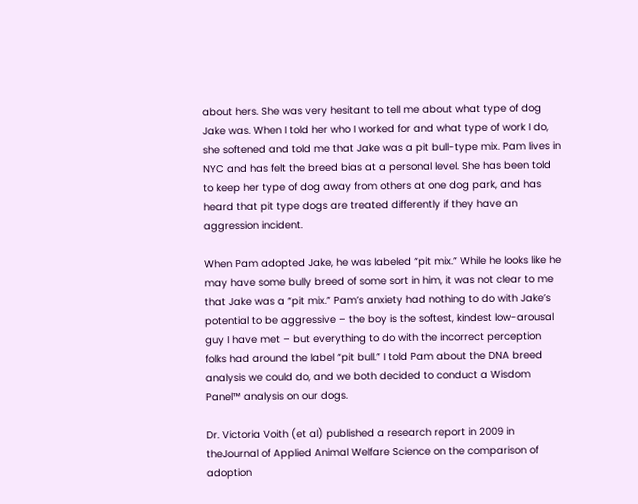about hers. She was very hesitant to tell me about what type of dog Jake was. When I told her who I worked for and what type of work I do, she softened and told me that Jake was a pit bull-type mix. Pam lives in NYC and has felt the breed bias at a personal level. She has been told to keep her type of dog away from others at one dog park, and has heard that pit type dogs are treated differently if they have an aggression incident.

When Pam adopted Jake, he was labeled “pit mix.” While he looks like he may have some bully breed of some sort in him, it was not clear to me that Jake was a “pit mix.” Pam’s anxiety had nothing to do with Jake’s potential to be aggressive – the boy is the softest, kindest low-arousal guy I have met – but everything to do with the incorrect perception folks had around the label “pit bull.” I told Pam about the DNA breed analysis we could do, and we both decided to conduct a Wisdom Panel™ analysis on our dogs.

Dr. Victoria Voith (et al) published a research report in 2009 in theJournal of Applied Animal Welfare Science on the comparison of adoption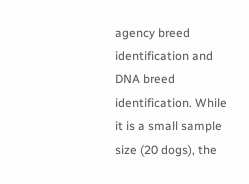agency breed identification and DNA breed identification. While it is a small sample size (20 dogs), the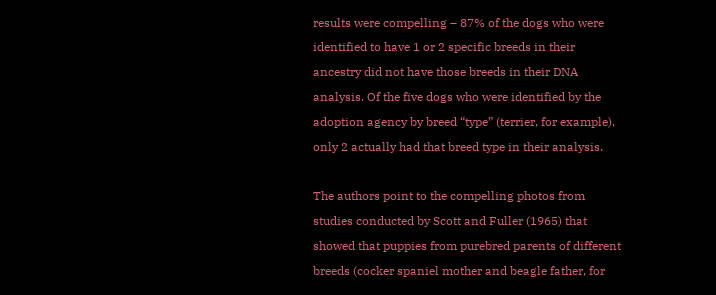results were compelling – 87% of the dogs who were identified to have 1 or 2 specific breeds in their ancestry did not have those breeds in their DNA analysis. Of the five dogs who were identified by the adoption agency by breed “type” (terrier, for example), only 2 actually had that breed type in their analysis.

The authors point to the compelling photos from studies conducted by Scott and Fuller (1965) that showed that puppies from purebred parents of different breeds (cocker spaniel mother and beagle father, for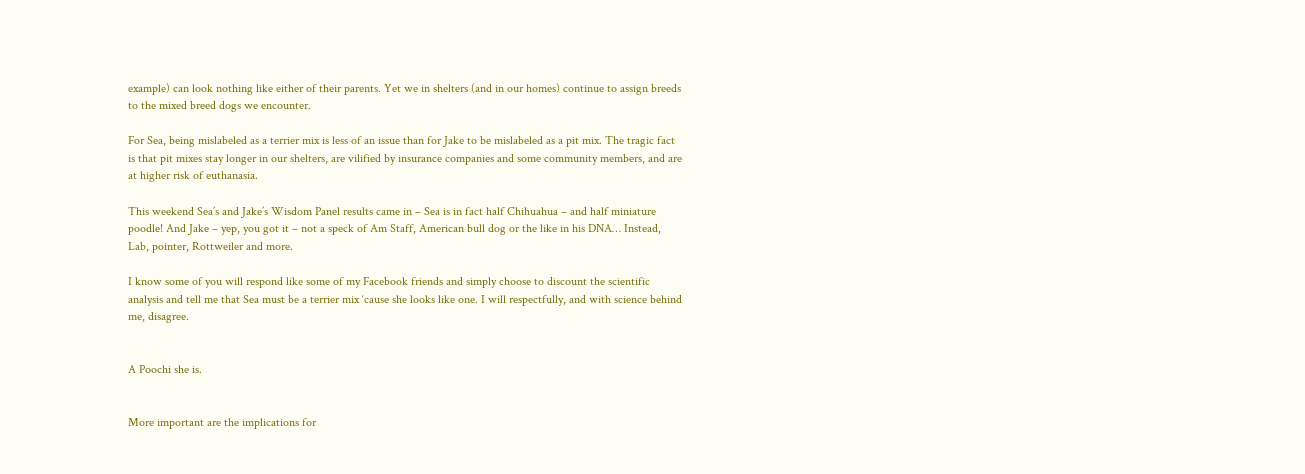example) can look nothing like either of their parents. Yet we in shelters (and in our homes) continue to assign breeds to the mixed breed dogs we encounter.

For Sea, being mislabeled as a terrier mix is less of an issue than for Jake to be mislabeled as a pit mix. The tragic fact is that pit mixes stay longer in our shelters, are vilified by insurance companies and some community members, and are at higher risk of euthanasia.

This weekend Sea’s and Jake’s Wisdom Panel results came in – Sea is in fact half Chihuahua – and half miniature poodle! And Jake – yep, you got it – not a speck of Am Staff, American bull dog or the like in his DNA… Instead, Lab, pointer, Rottweiler and more.

I know some of you will respond like some of my Facebook friends and simply choose to discount the scientific analysis and tell me that Sea must be a terrier mix ‘cause she looks like one. I will respectfully, and with science behind me, disagree.


A Poochi she is.


More important are the implications for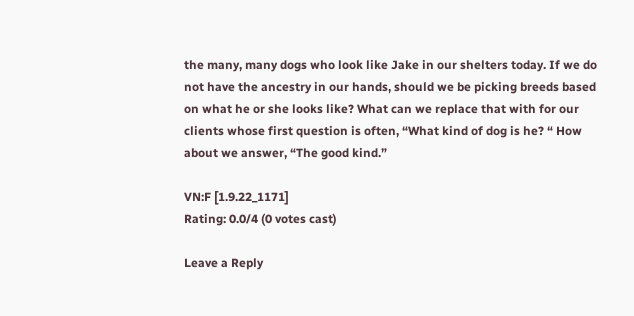the many, many dogs who look like Jake in our shelters today. If we do not have the ancestry in our hands, should we be picking breeds based on what he or she looks like? What can we replace that with for our clients whose first question is often, “What kind of dog is he? “ How about we answer, “The good kind.”

VN:F [1.9.22_1171]
Rating: 0.0/4 (0 votes cast)

Leave a Reply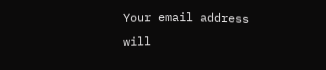Your email address will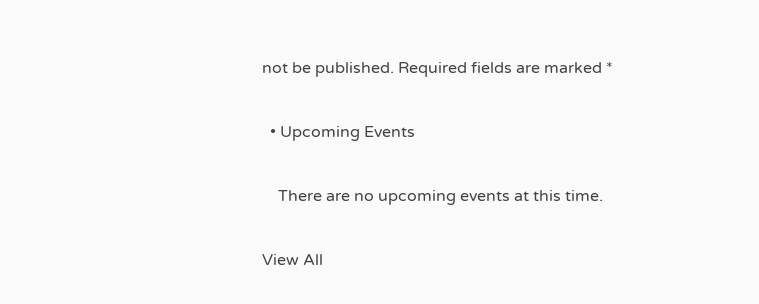not be published. Required fields are marked *

  • Upcoming Events

    There are no upcoming events at this time.

View All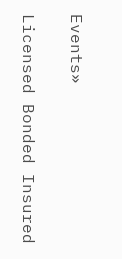Events»

Licensed Bonded Insured